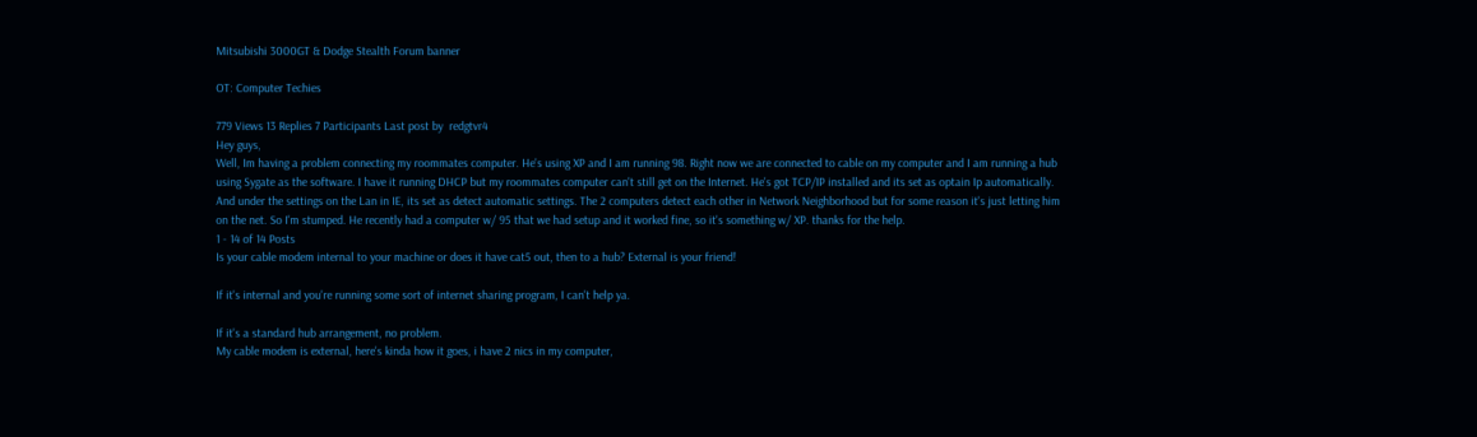Mitsubishi 3000GT & Dodge Stealth Forum banner

OT: Computer Techies

779 Views 13 Replies 7 Participants Last post by  redgtvr4
Hey guys,
Well, Im having a problem connecting my roommates computer. He's using XP and I am running 98. Right now we are connected to cable on my computer and I am running a hub using Sygate as the software. I have it running DHCP but my roommates computer can't still get on the Internet. He's got TCP/IP installed and its set as optain Ip automatically. And under the settings on the Lan in IE, its set as detect automatic settings. The 2 computers detect each other in Network Neighborhood but for some reason it's just letting him on the net. So I'm stumped. He recently had a computer w/ 95 that we had setup and it worked fine, so it's something w/ XP. thanks for the help.
1 - 14 of 14 Posts
Is your cable modem internal to your machine or does it have cat5 out, then to a hub? External is your friend!

If it's internal and you're running some sort of internet sharing program, I can't help ya.

If it's a standard hub arrangement, no problem.
My cable modem is external, here's kinda how it goes, i have 2 nics in my computer,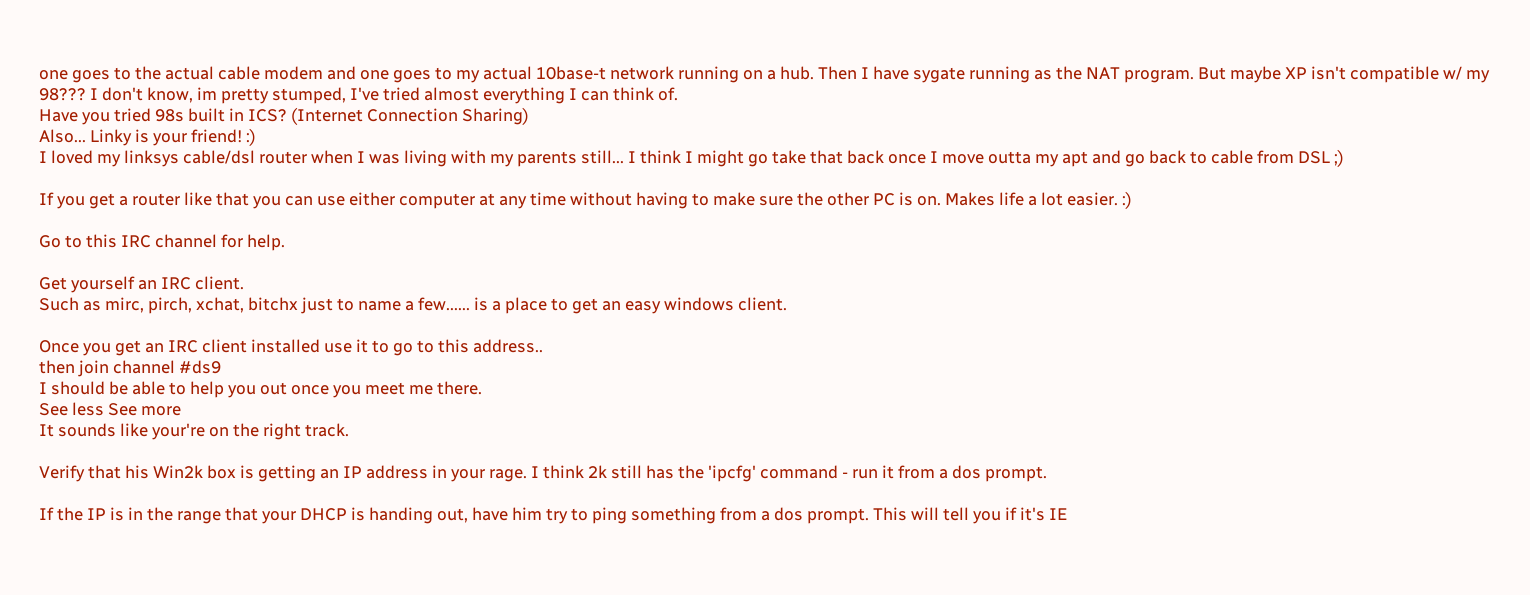one goes to the actual cable modem and one goes to my actual 10base-t network running on a hub. Then I have sygate running as the NAT program. But maybe XP isn't compatible w/ my 98??? I don't know, im pretty stumped, I've tried almost everything I can think of.
Have you tried 98s built in ICS? (Internet Connection Sharing)
Also... Linky is your friend! :)
I loved my linksys cable/dsl router when I was living with my parents still... I think I might go take that back once I move outta my apt and go back to cable from DSL ;)

If you get a router like that you can use either computer at any time without having to make sure the other PC is on. Makes life a lot easier. :)

Go to this IRC channel for help.

Get yourself an IRC client.
Such as mirc, pirch, xchat, bitchx just to name a few...... is a place to get an easy windows client.

Once you get an IRC client installed use it to go to this address..
then join channel #ds9
I should be able to help you out once you meet me there.
See less See more
It sounds like your're on the right track.

Verify that his Win2k box is getting an IP address in your rage. I think 2k still has the 'ipcfg' command - run it from a dos prompt.

If the IP is in the range that your DHCP is handing out, have him try to ping something from a dos prompt. This will tell you if it's IE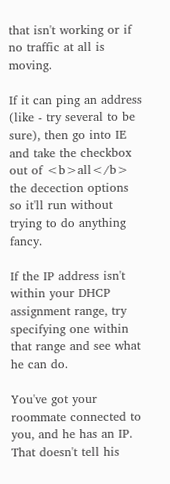that isn't working or if no traffic at all is moving.

If it can ping an address (like - try several to be sure), then go into IE and take the checkbox out of <b>all</b> the decection options so it'll run without trying to do anything fancy.

If the IP address isn't within your DHCP assignment range, try specifying one within that range and see what he can do.

You've got your roommate connected to you, and he has an IP. That doesn't tell his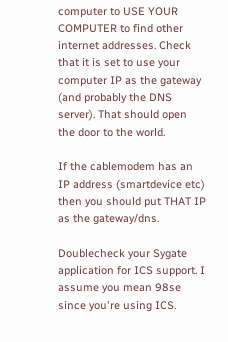computer to USE YOUR COMPUTER to find other internet addresses. Check that it is set to use your computer IP as the gateway (and probably the DNS server). That should open the door to the world.

If the cablemodem has an IP address (smartdevice etc) then you should put THAT IP as the gateway/dns.

Doublecheck your Sygate application for ICS support. I assume you mean 98se since you're using ICS.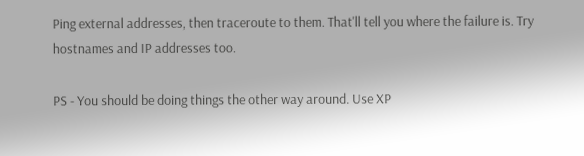Ping external addresses, then traceroute to them. That'll tell you where the failure is. Try hostnames and IP addresses too.

PS - You should be doing things the other way around. Use XP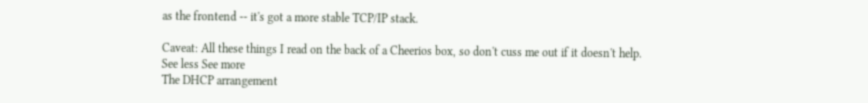as the frontend -- it's got a more stable TCP/IP stack.

Caveat: All these things I read on the back of a Cheerios box, so don't cuss me out if it doesn't help.
See less See more
The DHCP arrangement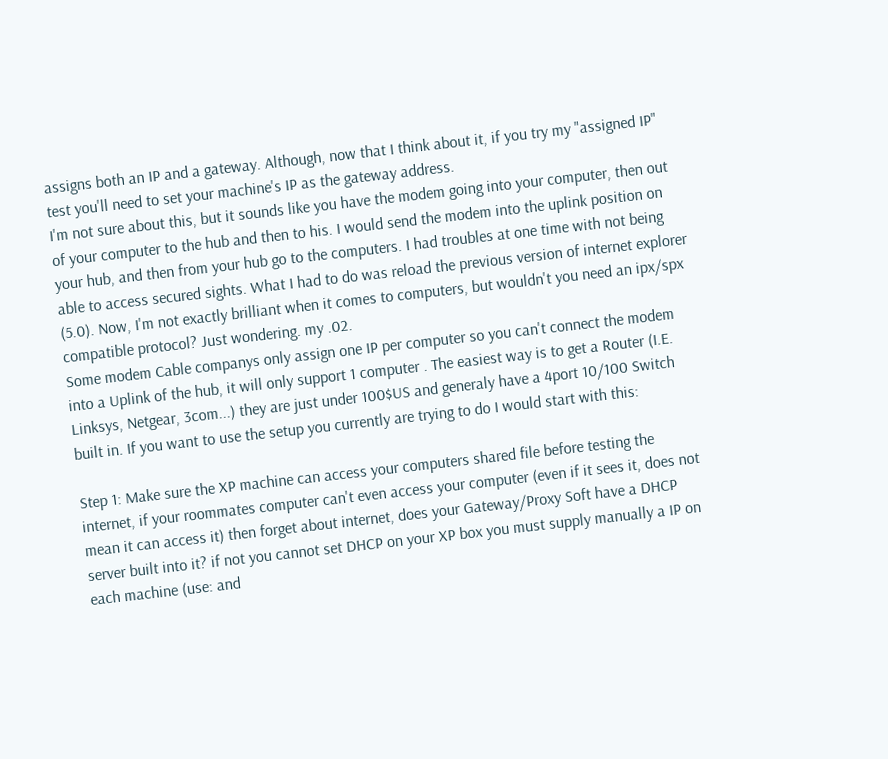assigns both an IP and a gateway. Although, now that I think about it, if you try my "assigned IP" test you'll need to set your machine's IP as the gateway address.
I'm not sure about this, but it sounds like you have the modem going into your computer, then out of your computer to the hub and then to his. I would send the modem into the uplink position on your hub, and then from your hub go to the computers. I had troubles at one time with not being able to access secured sights. What I had to do was reload the previous version of internet explorer (5.0). Now, I'm not exactly brilliant when it comes to computers, but wouldn't you need an ipx/spx compatible protocol? Just wondering. my .02.
Some modem Cable companys only assign one IP per computer so you can't connect the modem into a Uplink of the hub, it will only support 1 computer . The easiest way is to get a Router (I.E. Linksys, Netgear, 3com...) they are just under 100$US and generaly have a 4port 10/100 Switch built in. If you want to use the setup you currently are trying to do I would start with this:

Step 1: Make sure the XP machine can access your computers shared file before testing the internet, if your roommates computer can't even access your computer (even if it sees it, does not mean it can access it) then forget about internet, does your Gateway/Proxy Soft have a DHCP server built into it? if not you cannot set DHCP on your XP box you must supply manually a IP on each machine (use: and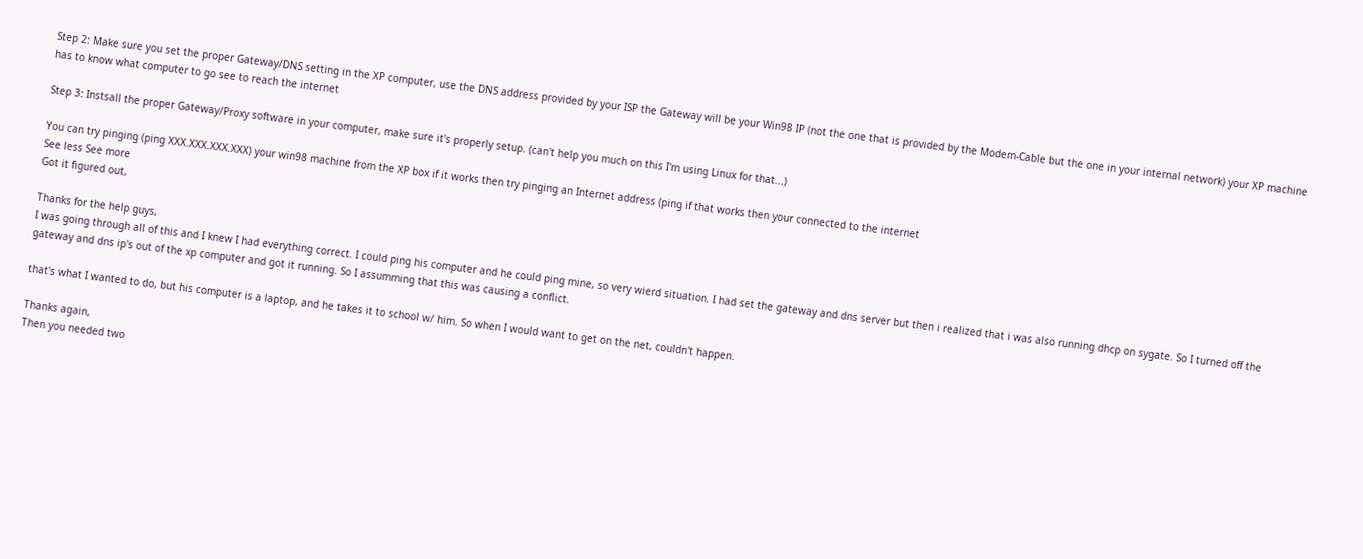Step 2: Make sure you set the proper Gateway/DNS setting in the XP computer, use the DNS address provided by your ISP the Gateway will be your Win98 IP (not the one that is provided by the Modem-Cable but the one in your internal network) your XP machine has to know what computer to go see to reach the internet

Step 3: Instsall the proper Gateway/Proxy software in your computer, make sure it's properly setup. (can't help you much on this I'm using Linux for that...)

You can try pinging (ping XXX.XXX.XXX.XXX) your win98 machine from the XP box if it works then try pinging an Internet address (ping if that works then your connected to the internet
See less See more
Got it figured out,

Thanks for the help guys,
I was going through all of this and I knew I had everything correct. I could ping his computer and he could ping mine, so very wierd situation. I had set the gateway and dns server but then i realized that i was also running dhcp on sygate. So I turned off the gateway and dns ip's out of the xp computer and got it running. So I assumming that this was causing a conflict.

that's what I wanted to do, but his computer is a laptop, and he takes it to school w/ him. So when I would want to get on the net, couldn't happen.

Thanks again,
Then you needed two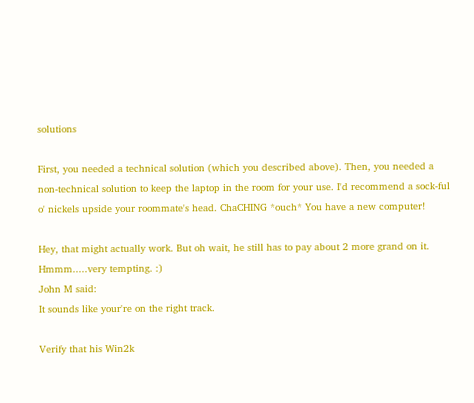solutions

First, you needed a technical solution (which you described above). Then, you needed a non-technical solution to keep the laptop in the room for your use. I'd recommend a sock-ful o' nickels upside your roommate's head. ChaCHING *ouch* You have a new computer!

Hey, that might actually work. But oh wait, he still has to pay about 2 more grand on it. Hmmm.....very tempting. :)
John M said:
It sounds like your're on the right track.

Verify that his Win2k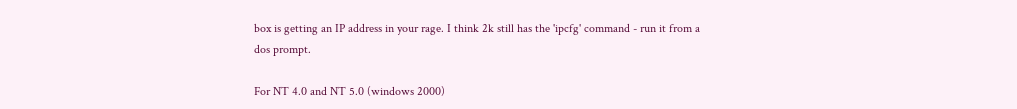box is getting an IP address in your rage. I think 2k still has the 'ipcfg' command - run it from a dos prompt.

For NT 4.0 and NT 5.0 (windows 2000)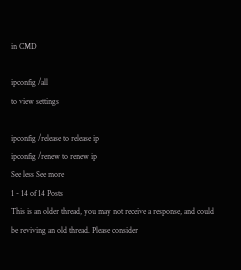in CMD

ipconfig /all
to view settings

ipconfig /release to release ip
ipconfig /renew to renew ip
See less See more
1 - 14 of 14 Posts
This is an older thread, you may not receive a response, and could be reviving an old thread. Please consider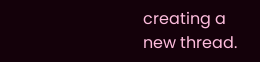creating a new thread.